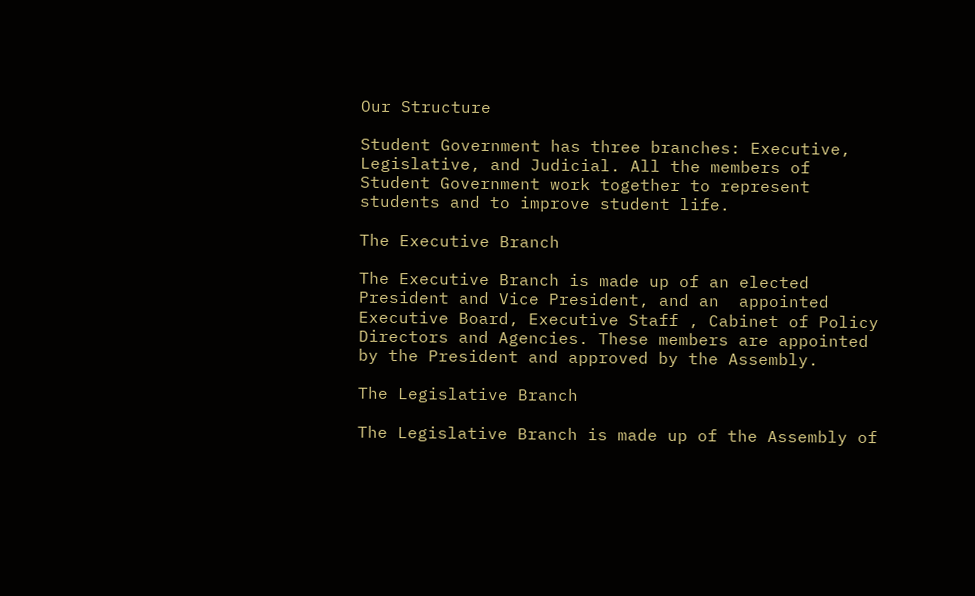Our Structure

Student Government has three branches: Executive, Legislative, and Judicial. All the members of Student Government work together to represent students and to improve student life.

The Executive Branch

The Executive Branch is made up of an elected President and Vice President, and an  appointed Executive Board, Executive Staff , Cabinet of Policy Directors and Agencies. These members are appointed by the President and approved by the Assembly.

The Legislative Branch

The Legislative Branch is made up of the Assembly of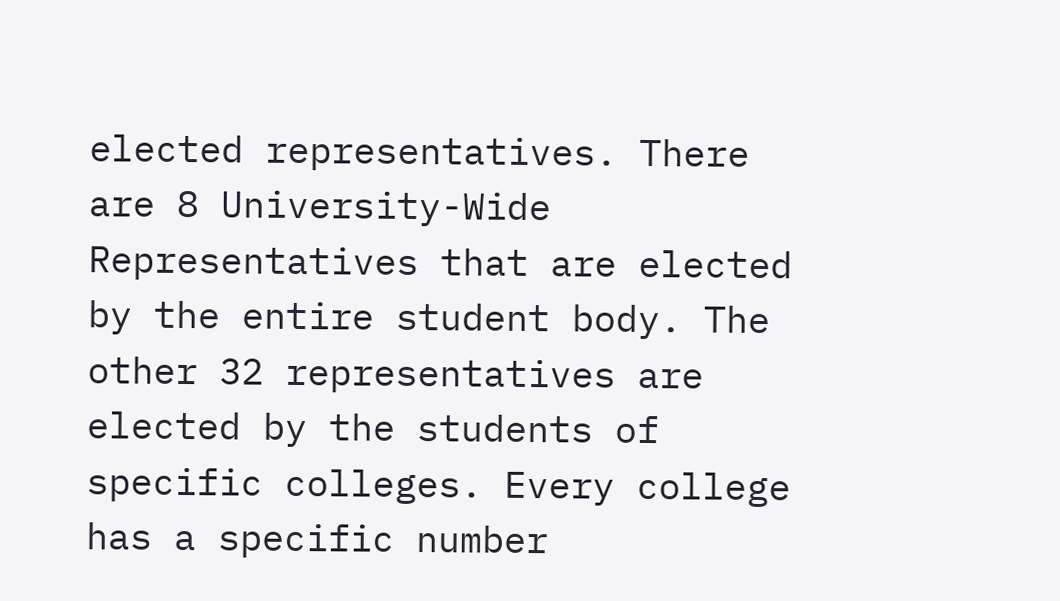elected representatives. There are 8 University-Wide Representatives that are elected by the entire student body. The other 32 representatives are elected by the students of specific colleges. Every college has a specific number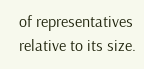of representatives relative to its size.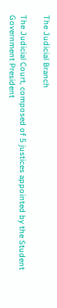The Judicial Branch

The Judicial Court, composed of 5 justices appointed by the Student Government President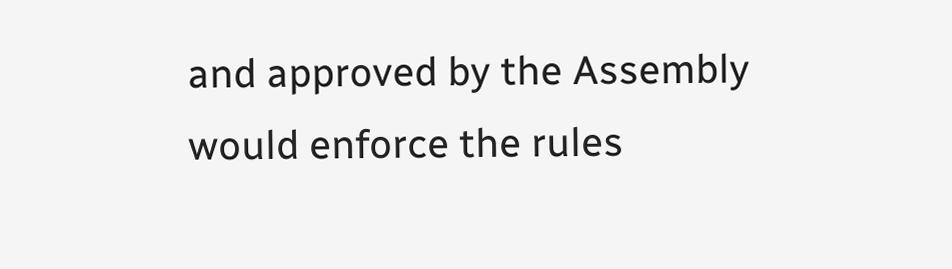and approved by the Assembly would enforce the rules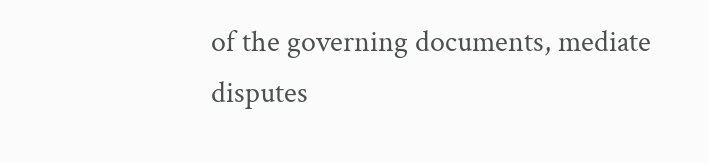of the governing documents, mediate disputes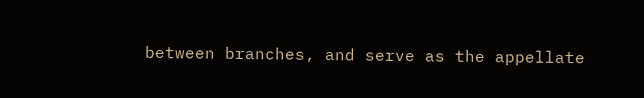between branches, and serve as the appellate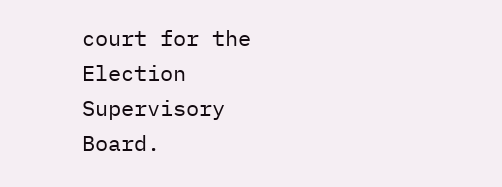court for the Election Supervisory Board.